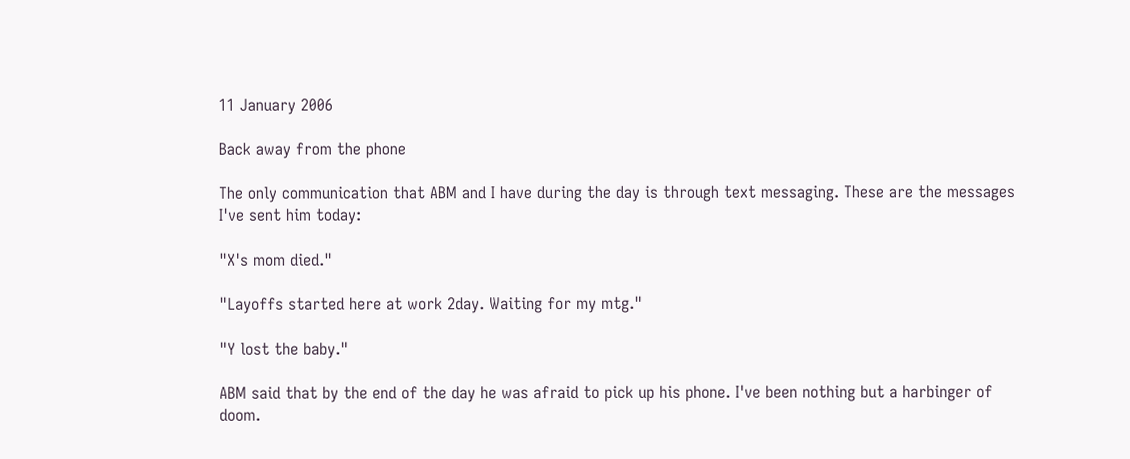11 January 2006

Back away from the phone

The only communication that ABM and I have during the day is through text messaging. These are the messages I've sent him today:

"X's mom died."

"Layoffs started here at work 2day. Waiting for my mtg."

"Y lost the baby."

ABM said that by the end of the day he was afraid to pick up his phone. I've been nothing but a harbinger of doom.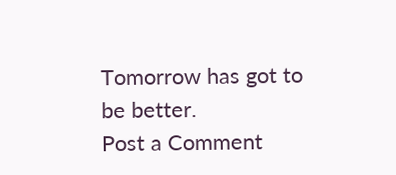Tomorrow has got to be better.
Post a Comment